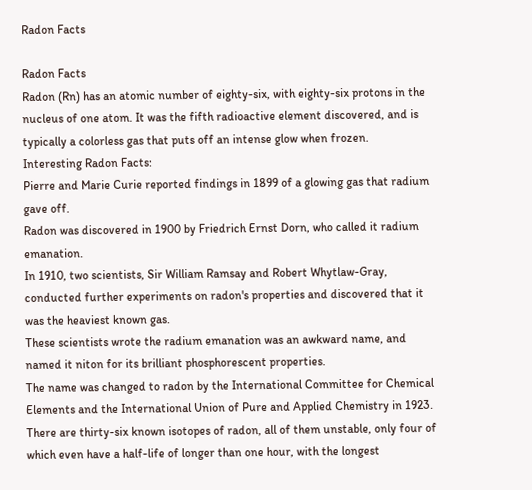Radon Facts

Radon Facts
Radon (Rn) has an atomic number of eighty-six, with eighty-six protons in the nucleus of one atom. It was the fifth radioactive element discovered, and is typically a colorless gas that puts off an intense glow when frozen.
Interesting Radon Facts:
Pierre and Marie Curie reported findings in 1899 of a glowing gas that radium gave off.
Radon was discovered in 1900 by Friedrich Ernst Dorn, who called it radium emanation.
In 1910, two scientists, Sir William Ramsay and Robert Whytlaw-Gray, conducted further experiments on radon's properties and discovered that it was the heaviest known gas.
These scientists wrote the radium emanation was an awkward name, and named it niton for its brilliant phosphorescent properties.
The name was changed to radon by the International Committee for Chemical Elements and the International Union of Pure and Applied Chemistry in 1923.
There are thirty-six known isotopes of radon, all of them unstable, only four of which even have a half-life of longer than one hour, with the longest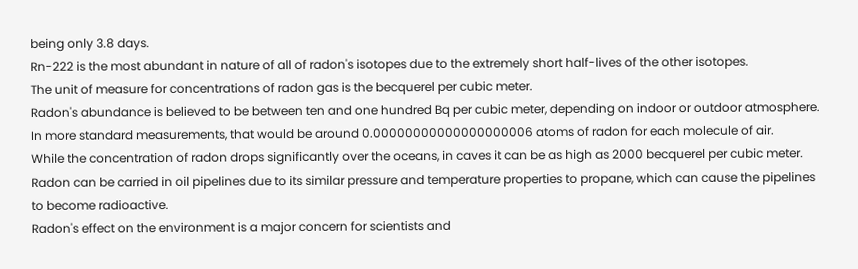being only 3.8 days.
Rn-222 is the most abundant in nature of all of radon's isotopes due to the extremely short half-lives of the other isotopes.
The unit of measure for concentrations of radon gas is the becquerel per cubic meter.
Radon's abundance is believed to be between ten and one hundred Bq per cubic meter, depending on indoor or outdoor atmosphere.
In more standard measurements, that would be around 0.00000000000000000006 atoms of radon for each molecule of air.
While the concentration of radon drops significantly over the oceans, in caves it can be as high as 2000 becquerel per cubic meter.
Radon can be carried in oil pipelines due to its similar pressure and temperature properties to propane, which can cause the pipelines to become radioactive.
Radon's effect on the environment is a major concern for scientists and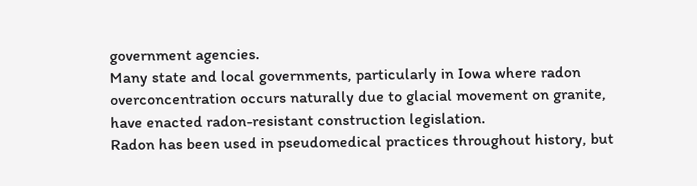government agencies.
Many state and local governments, particularly in Iowa where radon overconcentration occurs naturally due to glacial movement on granite, have enacted radon-resistant construction legislation.
Radon has been used in pseudomedical practices throughout history, but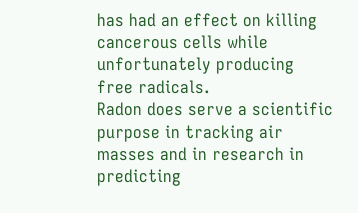has had an effect on killing cancerous cells while unfortunately producing free radicals.
Radon does serve a scientific purpose in tracking air masses and in research in predicting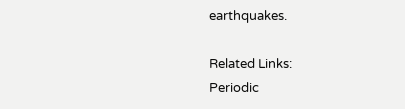earthquakes.

Related Links:
Periodic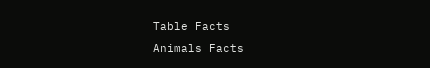Table Facts
Animals Facts